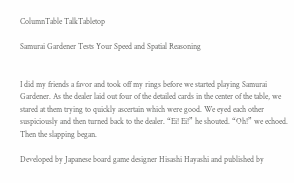ColumnTable TalkTabletop

Samurai Gardener Tests Your Speed and Spatial Reasoning


I did my friends a favor and took off my rings before we started playing Samurai Gardener. As the dealer laid out four of the detailed cards in the center of the table, we stared at them trying to quickly ascertain which were good. We eyed each other suspiciously and then turned back to the dealer. “Ei! Ei!” he shouted. “Oh!” we echoed. Then the slapping began.

Developed by Japanese board game designer Hisashi Hayashi and published by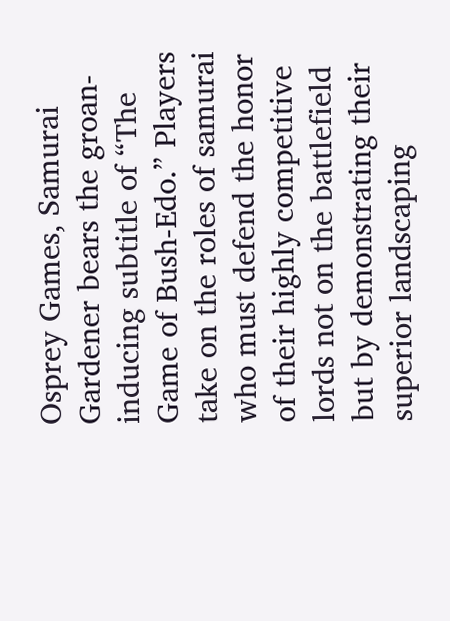Osprey Games, Samurai Gardener bears the groan-inducing subtitle of “The Game of Bush-Edo.” Players take on the roles of samurai who must defend the honor of their highly competitive lords not on the battlefield but by demonstrating their superior landscaping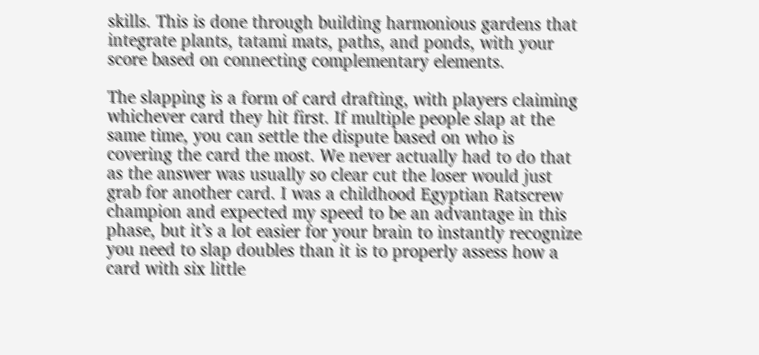skills. This is done through building harmonious gardens that integrate plants, tatami mats, paths, and ponds, with your score based on connecting complementary elements.

The slapping is a form of card drafting, with players claiming whichever card they hit first. If multiple people slap at the same time, you can settle the dispute based on who is covering the card the most. We never actually had to do that as the answer was usually so clear cut the loser would just grab for another card. I was a childhood Egyptian Ratscrew champion and expected my speed to be an advantage in this phase, but it’s a lot easier for your brain to instantly recognize you need to slap doubles than it is to properly assess how a card with six little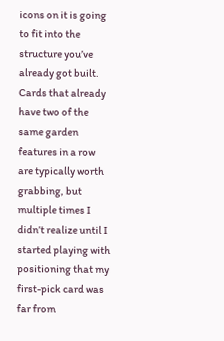icons on it is going to fit into the structure you’ve already got built. Cards that already have two of the same garden features in a row are typically worth grabbing, but multiple times I didn’t realize until I started playing with positioning that my first-pick card was far from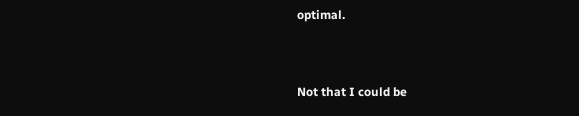optimal.


Not that I could be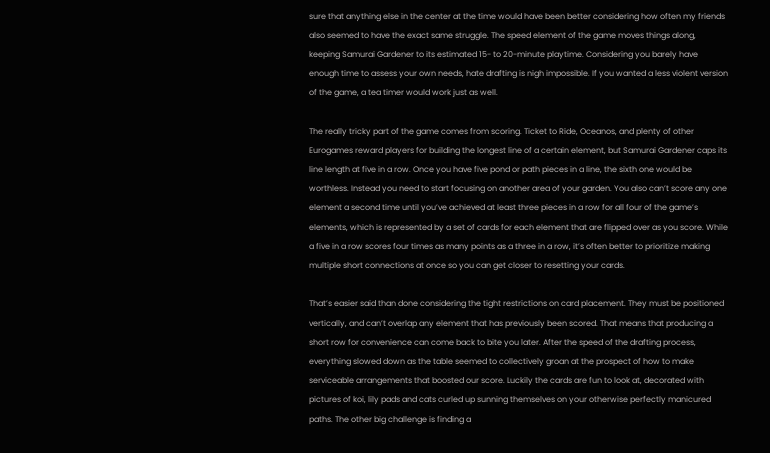sure that anything else in the center at the time would have been better considering how often my friends also seemed to have the exact same struggle. The speed element of the game moves things along, keeping Samurai Gardener to its estimated 15- to 20-minute playtime. Considering you barely have enough time to assess your own needs, hate drafting is nigh impossible. If you wanted a less violent version of the game, a tea timer would work just as well.

The really tricky part of the game comes from scoring. Ticket to Ride, Oceanos, and plenty of other Eurogames reward players for building the longest line of a certain element, but Samurai Gardener caps its line length at five in a row. Once you have five pond or path pieces in a line, the sixth one would be worthless. Instead you need to start focusing on another area of your garden. You also can’t score any one element a second time until you’ve achieved at least three pieces in a row for all four of the game’s elements, which is represented by a set of cards for each element that are flipped over as you score. While a five in a row scores four times as many points as a three in a row, it’s often better to prioritize making multiple short connections at once so you can get closer to resetting your cards.

That’s easier said than done considering the tight restrictions on card placement. They must be positioned vertically, and can’t overlap any element that has previously been scored. That means that producing a short row for convenience can come back to bite you later. After the speed of the drafting process, everything slowed down as the table seemed to collectively groan at the prospect of how to make  serviceable arrangements that boosted our score. Luckily the cards are fun to look at, decorated with pictures of koi, lily pads and cats curled up sunning themselves on your otherwise perfectly manicured paths. The other big challenge is finding a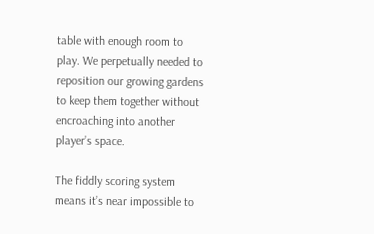table with enough room to play. We perpetually needed to reposition our growing gardens to keep them together without encroaching into another player’s space.

The fiddly scoring system means it’s near impossible to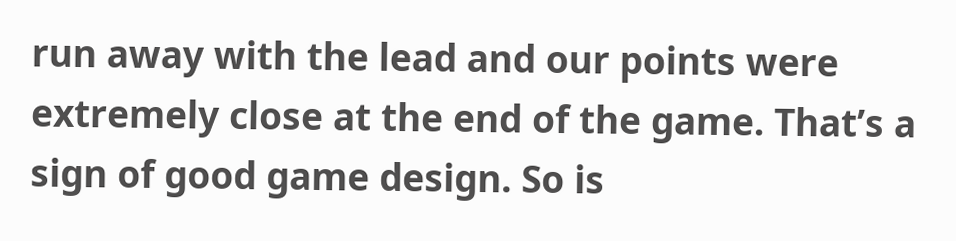run away with the lead and our points were extremely close at the end of the game. That’s a sign of good game design. So is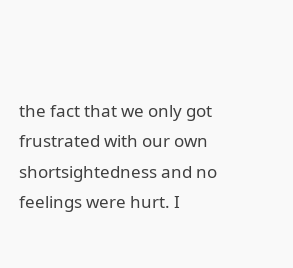the fact that we only got frustrated with our own shortsightedness and no feelings were hurt. I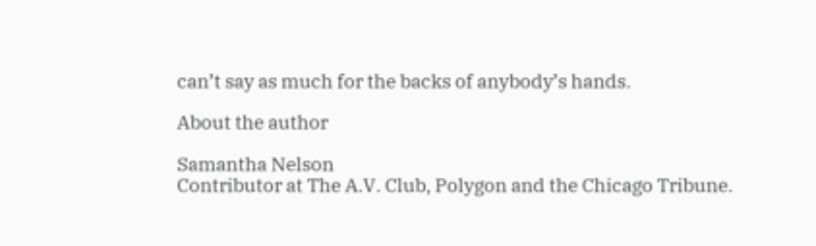can’t say as much for the backs of anybody’s hands.

About the author

Samantha Nelson
Contributor at The A.V. Club, Polygon and the Chicago Tribune.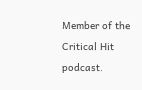Member of the Critical Hit podcast.